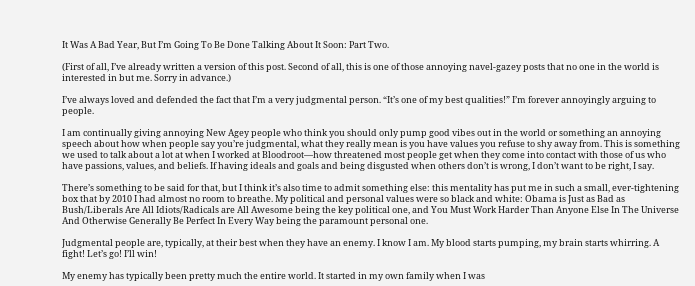It Was A Bad Year, But I’m Going To Be Done Talking About It Soon: Part Two.

(First of all, I’ve already written a version of this post. Second of all, this is one of those annoying navel-gazey posts that no one in the world is interested in but me. Sorry in advance.)

I’ve always loved and defended the fact that I’m a very judgmental person. “It’s one of my best qualities!” I’m forever annoyingly arguing to people.

I am continually giving annoying New Agey people who think you should only pump good vibes out in the world or something an annoying speech about how when people say you’re judgmental, what they really mean is you have values you refuse to shy away from. This is something we used to talk about a lot at when I worked at Bloodroot—how threatened most people get when they come into contact with those of us who have passions, values, and beliefs. If having ideals and goals and being disgusted when others don’t is wrong, I don’t want to be right, I say.

There’s something to be said for that, but I think it’s also time to admit something else: this mentality has put me in such a small, ever-tightening box that by 2010 I had almost no room to breathe. My political and personal values were so black and white: Obama is Just as Bad as Bush/Liberals Are All Idiots/Radicals are All Awesome being the key political one, and You Must Work Harder Than Anyone Else In The Universe And Otherwise Generally Be Perfect In Every Way being the paramount personal one.

Judgmental people are, typically, at their best when they have an enemy. I know I am. My blood starts pumping, my brain starts whirring. A fight! Let’s go! I’ll win!

My enemy has typically been pretty much the entire world. It started in my own family when I was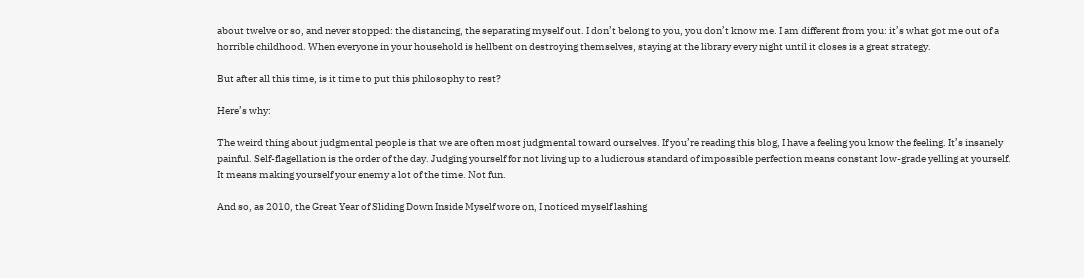about twelve or so, and never stopped: the distancing, the separating myself out. I don’t belong to you, you don’t know me. I am different from you: it’s what got me out of a horrible childhood. When everyone in your household is hellbent on destroying themselves, staying at the library every night until it closes is a great strategy.

But after all this time, is it time to put this philosophy to rest?

Here’s why:

The weird thing about judgmental people is that we are often most judgmental toward ourselves. If you’re reading this blog, I have a feeling you know the feeling. It’s insanely painful. Self-flagellation is the order of the day. Judging yourself for not living up to a ludicrous standard of impossible perfection means constant low-grade yelling at yourself. It means making yourself your enemy a lot of the time. Not fun.

And so, as 2010, the Great Year of Sliding Down Inside Myself wore on, I noticed myself lashing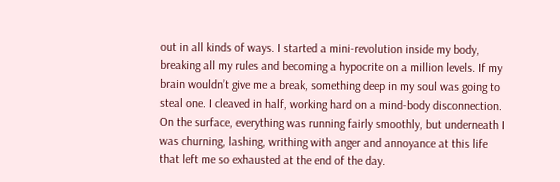out in all kinds of ways. I started a mini-revolution inside my body, breaking all my rules and becoming a hypocrite on a million levels. If my brain wouldn’t give me a break, something deep in my soul was going to steal one. I cleaved in half, working hard on a mind-body disconnection. On the surface, everything was running fairly smoothly, but underneath I was churning, lashing, writhing with anger and annoyance at this life that left me so exhausted at the end of the day.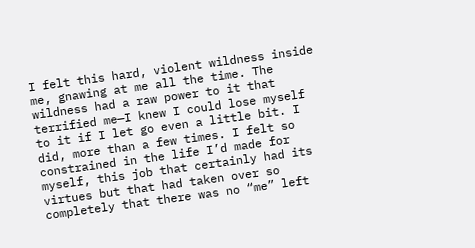I felt this hard, violent wildness inside me, gnawing at me all the time. The wildness had a raw power to it that terrified me—I knew I could lose myself to it if I let go even a little bit. I did, more than a few times. I felt so constrained in the life I’d made for myself, this job that certainly had its virtues but that had taken over so completely that there was no “me” left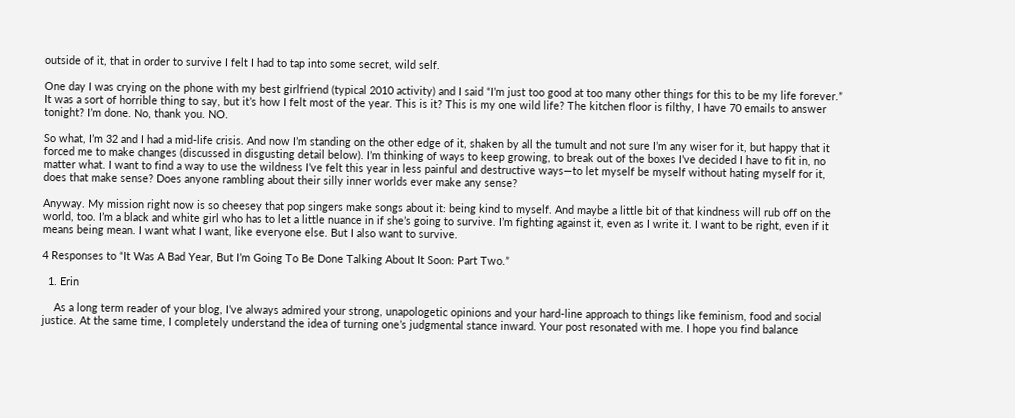outside of it, that in order to survive I felt I had to tap into some secret, wild self.

One day I was crying on the phone with my best girlfriend (typical 2010 activity) and I said “I’m just too good at too many other things for this to be my life forever.” It was a sort of horrible thing to say, but it’s how I felt most of the year. This is it? This is my one wild life? The kitchen floor is filthy, I have 70 emails to answer tonight? I’m done. No, thank you. NO.

So what, I’m 32 and I had a mid-life crisis. And now I’m standing on the other edge of it, shaken by all the tumult and not sure I’m any wiser for it, but happy that it forced me to make changes (discussed in disgusting detail below). I’m thinking of ways to keep growing, to break out of the boxes I’ve decided I have to fit in, no matter what. I want to find a way to use the wildness I’ve felt this year in less painful and destructive ways—to let myself be myself without hating myself for it, does that make sense? Does anyone rambling about their silly inner worlds ever make any sense?

Anyway. My mission right now is so cheesey that pop singers make songs about it: being kind to myself. And maybe a little bit of that kindness will rub off on the world, too. I’m a black and white girl who has to let a little nuance in if she’s going to survive. I’m fighting against it, even as I write it. I want to be right, even if it means being mean. I want what I want, like everyone else. But I also want to survive.

4 Responses to “It Was A Bad Year, But I’m Going To Be Done Talking About It Soon: Part Two.”

  1. Erin

    As a long term reader of your blog, I’ve always admired your strong, unapologetic opinions and your hard-line approach to things like feminism, food and social justice. At the same time, I completely understand the idea of turning one’s judgmental stance inward. Your post resonated with me. I hope you find balance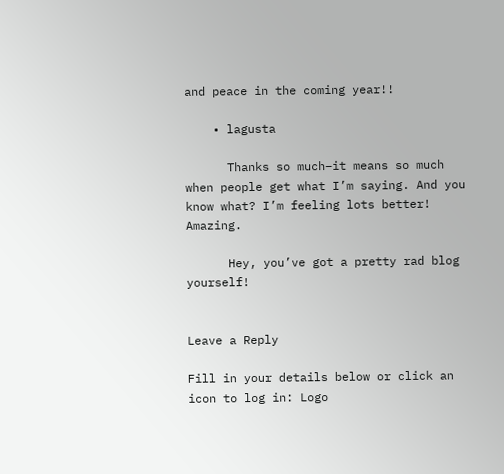and peace in the coming year!!

    • lagusta

      Thanks so much–it means so much when people get what I’m saying. And you know what? I’m feeling lots better! Amazing.

      Hey, you’ve got a pretty rad blog yourself!


Leave a Reply

Fill in your details below or click an icon to log in: Logo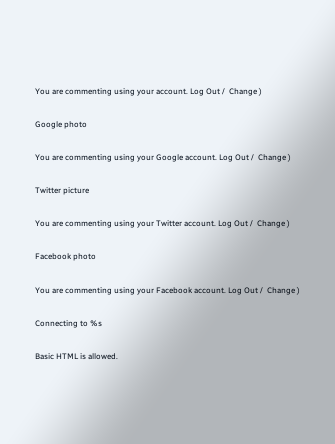You are commenting using your account. Log Out /  Change )

Google photo

You are commenting using your Google account. Log Out /  Change )

Twitter picture

You are commenting using your Twitter account. Log Out /  Change )

Facebook photo

You are commenting using your Facebook account. Log Out /  Change )

Connecting to %s

Basic HTML is allowed.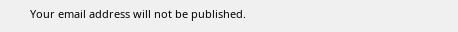Your email address will not be published.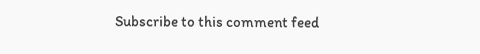Subscribe to this comment feed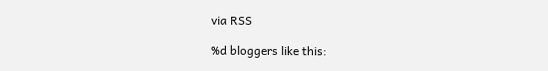via RSS

%d bloggers like this: